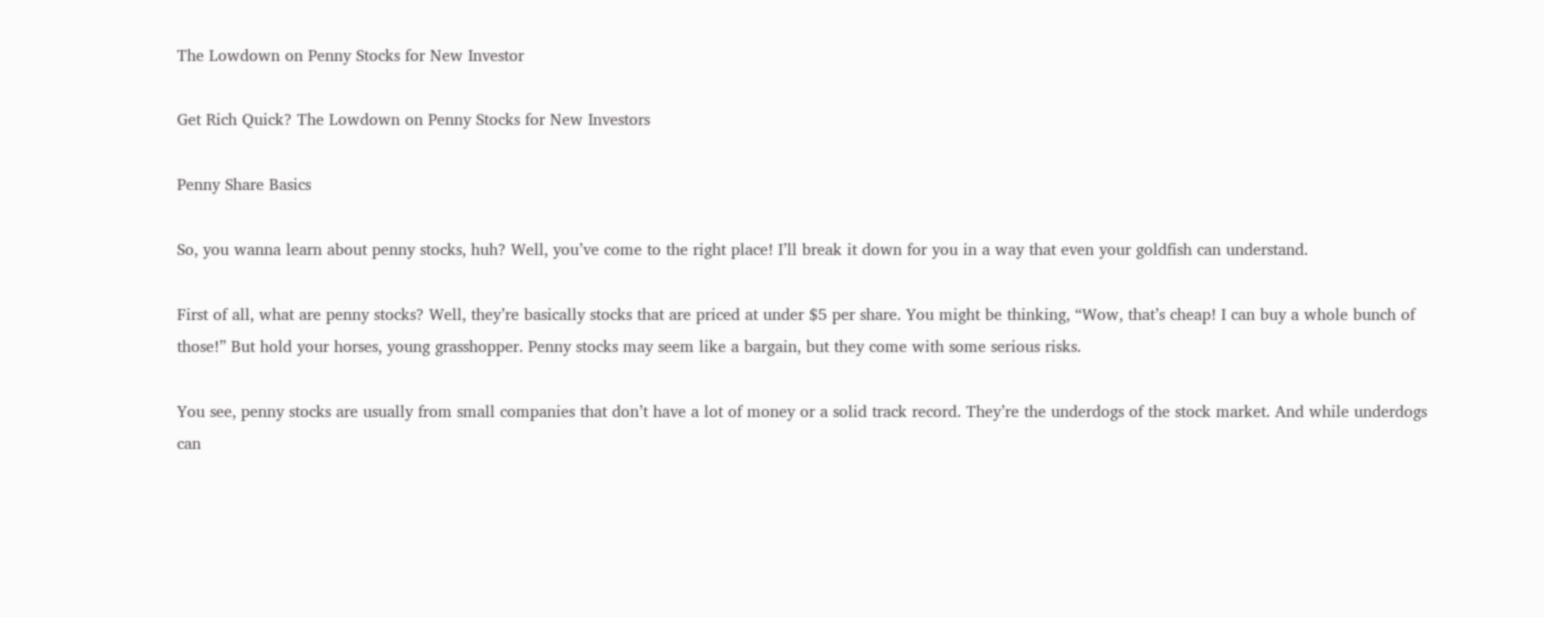The Lowdown on Penny Stocks for New Investor

Get Rich Quick? The Lowdown on Penny Stocks for New Investors

Penny Share Basics

So, you wanna learn about penny stocks, huh? Well, you’ve come to the right place! I’ll break it down for you in a way that even your goldfish can understand.

First of all, what are penny stocks? Well, they’re basically stocks that are priced at under $5 per share. You might be thinking, “Wow, that’s cheap! I can buy a whole bunch of those!” But hold your horses, young grasshopper. Penny stocks may seem like a bargain, but they come with some serious risks.

You see, penny stocks are usually from small companies that don’t have a lot of money or a solid track record. They’re the underdogs of the stock market. And while underdogs can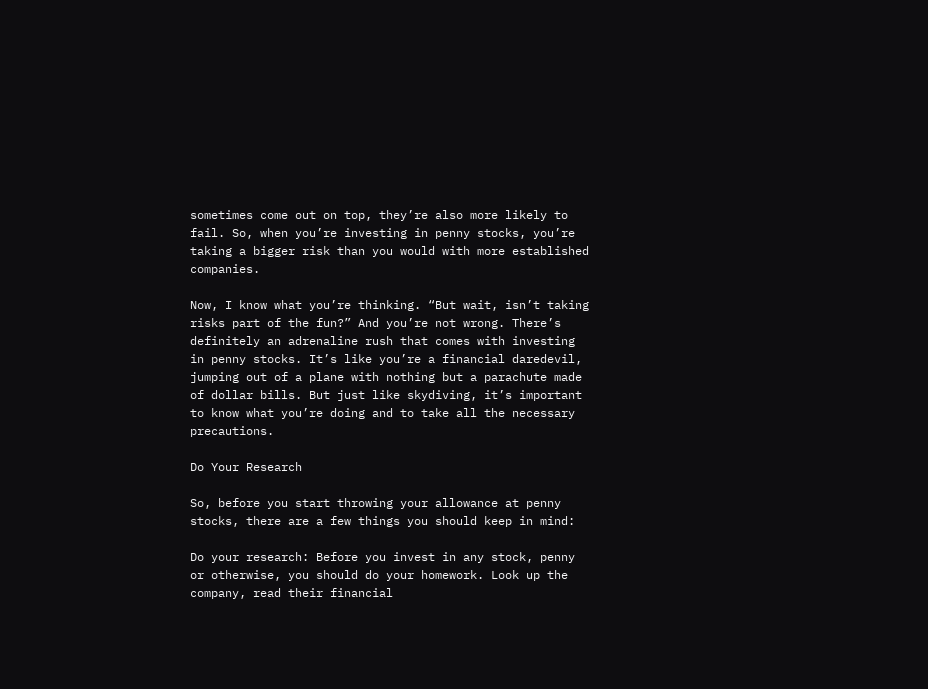sometimes come out on top, they’re also more likely to fail. So, when you’re investing in penny stocks, you’re taking a bigger risk than you would with more established companies.

Now, I know what you’re thinking. “But wait, isn’t taking risks part of the fun?” And you’re not wrong. There’s definitely an adrenaline rush that comes with investing in penny stocks. It’s like you’re a financial daredevil, jumping out of a plane with nothing but a parachute made of dollar bills. But just like skydiving, it’s important to know what you’re doing and to take all the necessary precautions.

Do Your Research

So, before you start throwing your allowance at penny stocks, there are a few things you should keep in mind:

Do your research: Before you invest in any stock, penny or otherwise, you should do your homework. Look up the company, read their financial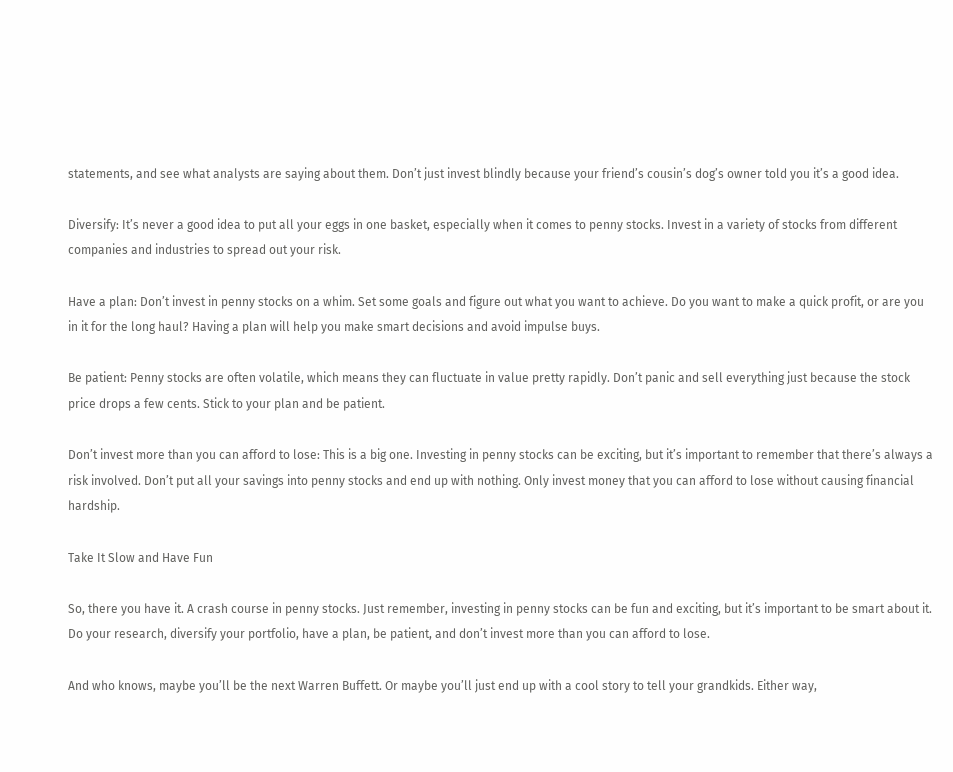statements, and see what analysts are saying about them. Don’t just invest blindly because your friend’s cousin’s dog’s owner told you it’s a good idea.

Diversify: It’s never a good idea to put all your eggs in one basket, especially when it comes to penny stocks. Invest in a variety of stocks from different companies and industries to spread out your risk.

Have a plan: Don’t invest in penny stocks on a whim. Set some goals and figure out what you want to achieve. Do you want to make a quick profit, or are you in it for the long haul? Having a plan will help you make smart decisions and avoid impulse buys.

Be patient: Penny stocks are often volatile, which means they can fluctuate in value pretty rapidly. Don’t panic and sell everything just because the stock price drops a few cents. Stick to your plan and be patient.

Don’t invest more than you can afford to lose: This is a big one. Investing in penny stocks can be exciting, but it’s important to remember that there’s always a risk involved. Don’t put all your savings into penny stocks and end up with nothing. Only invest money that you can afford to lose without causing financial hardship.

Take It Slow and Have Fun

So, there you have it. A crash course in penny stocks. Just remember, investing in penny stocks can be fun and exciting, but it’s important to be smart about it. Do your research, diversify your portfolio, have a plan, be patient, and don’t invest more than you can afford to lose.

And who knows, maybe you’ll be the next Warren Buffett. Or maybe you’ll just end up with a cool story to tell your grandkids. Either way,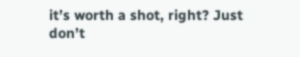it’s worth a shot, right? Just don’t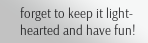forget to keep it light-hearted and have fun!